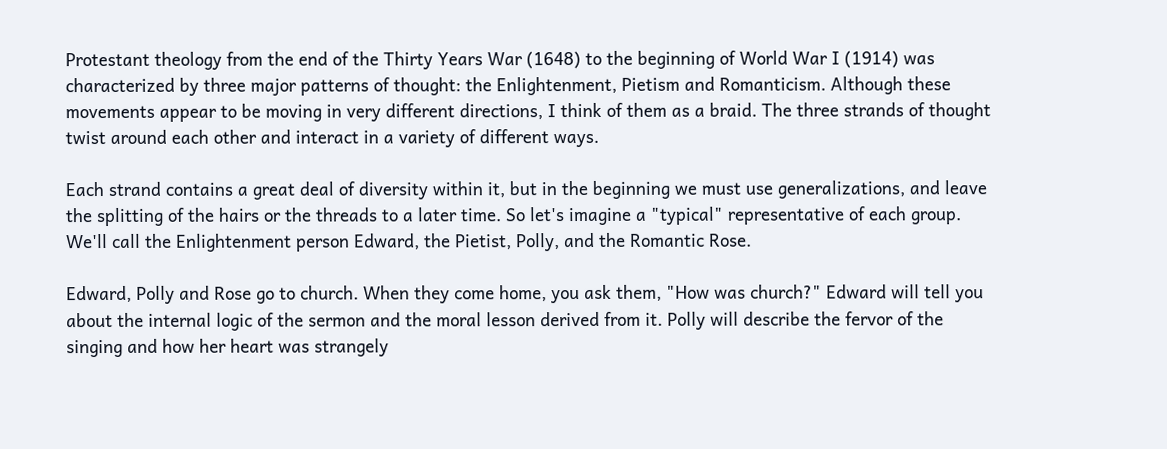Protestant theology from the end of the Thirty Years War (1648) to the beginning of World War I (1914) was characterized by three major patterns of thought: the Enlightenment, Pietism and Romanticism. Although these movements appear to be moving in very different directions, I think of them as a braid. The three strands of thought twist around each other and interact in a variety of different ways.

Each strand contains a great deal of diversity within it, but in the beginning we must use generalizations, and leave the splitting of the hairs or the threads to a later time. So let's imagine a "typical" representative of each group. We'll call the Enlightenment person Edward, the Pietist, Polly, and the Romantic Rose.

Edward, Polly and Rose go to church. When they come home, you ask them, "How was church?" Edward will tell you about the internal logic of the sermon and the moral lesson derived from it. Polly will describe the fervor of the singing and how her heart was strangely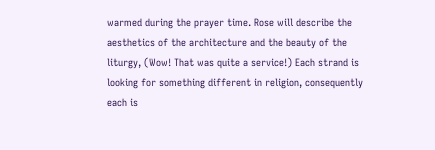warmed during the prayer time. Rose will describe the aesthetics of the architecture and the beauty of the liturgy, (Wow! That was quite a service!) Each strand is looking for something different in religion, consequently each is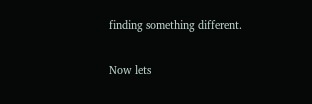finding something different.

Now lets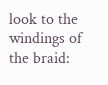look to the windings of the braid: